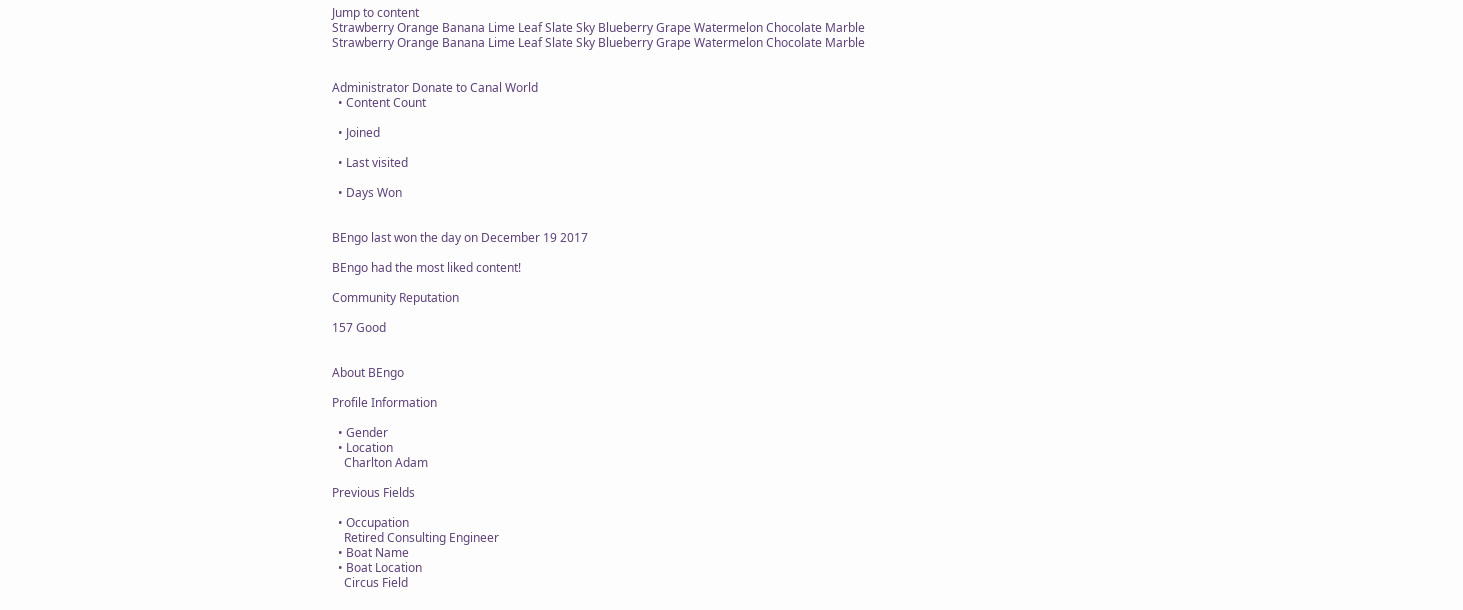Jump to content
Strawberry Orange Banana Lime Leaf Slate Sky Blueberry Grape Watermelon Chocolate Marble
Strawberry Orange Banana Lime Leaf Slate Sky Blueberry Grape Watermelon Chocolate Marble


Administrator Donate to Canal World
  • Content Count

  • Joined

  • Last visited

  • Days Won


BEngo last won the day on December 19 2017

BEngo had the most liked content!

Community Reputation

157 Good


About BEngo

Profile Information

  • Gender
  • Location
    Charlton Adam

Previous Fields

  • Occupation
    Retired Consulting Engineer
  • Boat Name
  • Boat Location
    Circus Field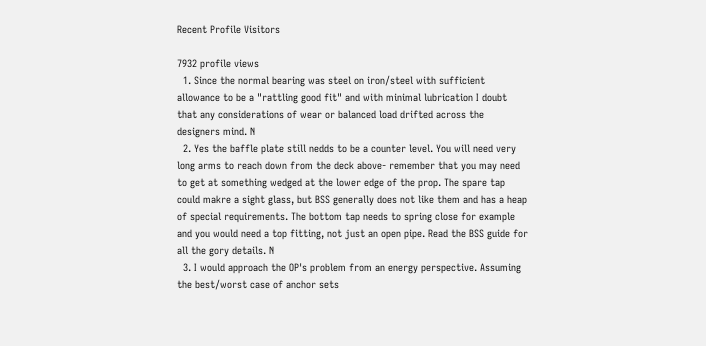Recent Profile Visitors

7932 profile views
  1. Since the normal bearing was steel on iron/steel with sufficient allowance to be a "rattling good fit" and with minimal lubrication I doubt that any considerations of wear or balanced load drifted across the designers mind. N
  2. Yes the baffle plate still nedds to be a counter level. You will need very long arms to reach down from the deck above- remember that you may need to get at something wedged at the lower edge of the prop. The spare tap could makre a sight glass, but BSS generally does not like them and has a heap of special requirements. The bottom tap needs to spring close for example and you would need a top fitting, not just an open pipe. Read the BSS guide for all the gory details. N
  3. I would approach the OP's problem from an energy perspective. Assuming the best/worst case of anchor sets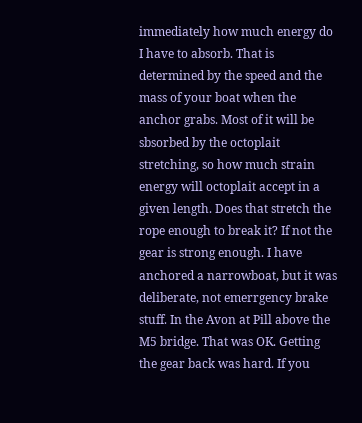immediately how much energy do I have to absorb. That is determined by the speed and the mass of your boat when the anchor grabs. Most of it will be sbsorbed by the octoplait stretching, so how much strain energy will octoplait accept in a given length. Does that stretch the rope enough to break it? If not the gear is strong enough. I have anchored a narrowboat, but it was deliberate, not emerrgency brake stuff. In the Avon at Pill above the M5 bridge. That was OK. Getting the gear back was hard. If you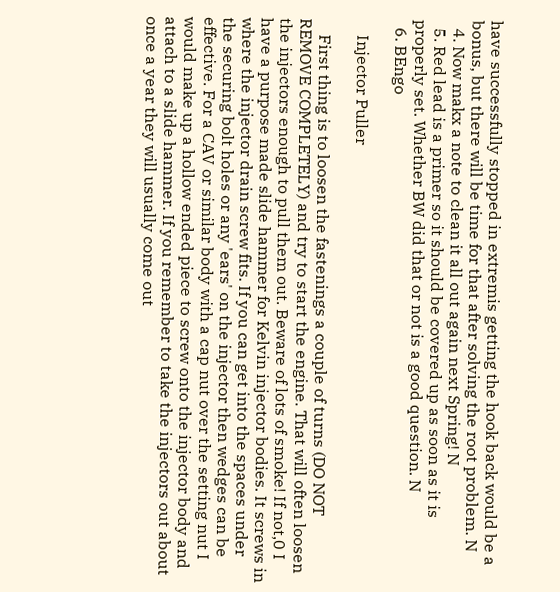have successfully stopped in extremis getting the hook back would be a bonus, but there will be time for that after solving the root problem. N
  4. Now makx a note to clean it all out again next Spring! N
  5. Red lead is a primer so it should be covered up as soon as it is properly set. Whether BW did that or not is a good question. N
  6. BEngo

    Injector Puller

    First thing is to loosen the fastenings a couple of turns (DO NOT REMOVE COMPLETELY) and try to start the engine. That will often loosen the injectors enough to pull them out. Beware of lots of smoke! If not,0 I have a purpose made slide hammer for Kelvin injector bodies. It screws in where the injector drain screw fits. If you can get into the spaces under the securing bolt holes or any 'ears' on the injector then wedges can be effective. For a CAV or similar body with a cap nut over the setting nut I would make up a hollow ended piece to screw onto the injector body and attach to a slide hammer. If you remember to take the injectors out about once a year they will usually come out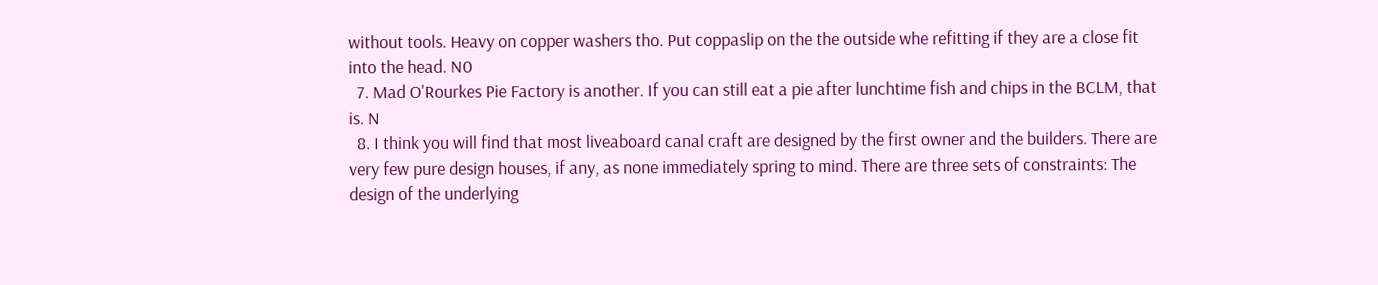without tools. Heavy on copper washers tho. Put coppaslip on the the outside whe refitting if they are a close fit into the head. N0
  7. Mad O'Rourkes Pie Factory is another. If you can still eat a pie after lunchtime fish and chips in the BCLM, that is. N
  8. I think you will find that most liveaboard canal craft are designed by the first owner and the builders. There are very few pure design houses, if any, as none immediately spring to mind. There are three sets of constraints: The design of the underlying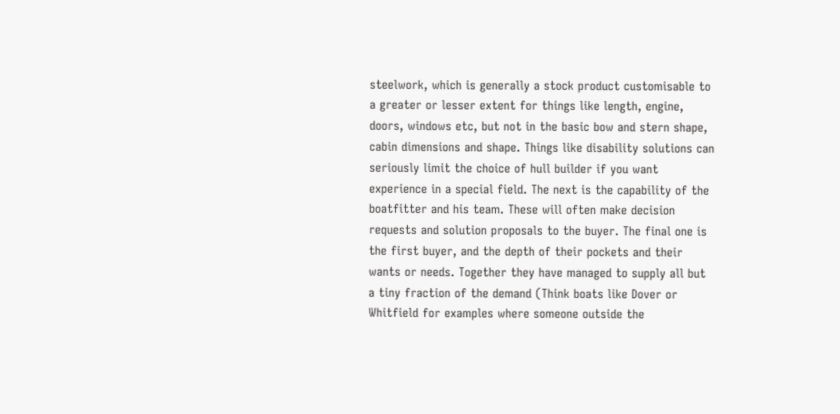steelwork, which is generally a stock product customisable to a greater or lesser extent for things like length, engine, doors, windows etc, but not in the basic bow and stern shape, cabin dimensions and shape. Things like disability solutions can seriously limit the choice of hull builder if you want experience in a special field. The next is the capability of the boatfitter and his team. These will often make decision requests and solution proposals to the buyer. The final one is the first buyer, and the depth of their pockets and their wants or needs. Together they have managed to supply all but a tiny fraction of the demand (Think boats like Dover or Whitfield for examples where someone outside the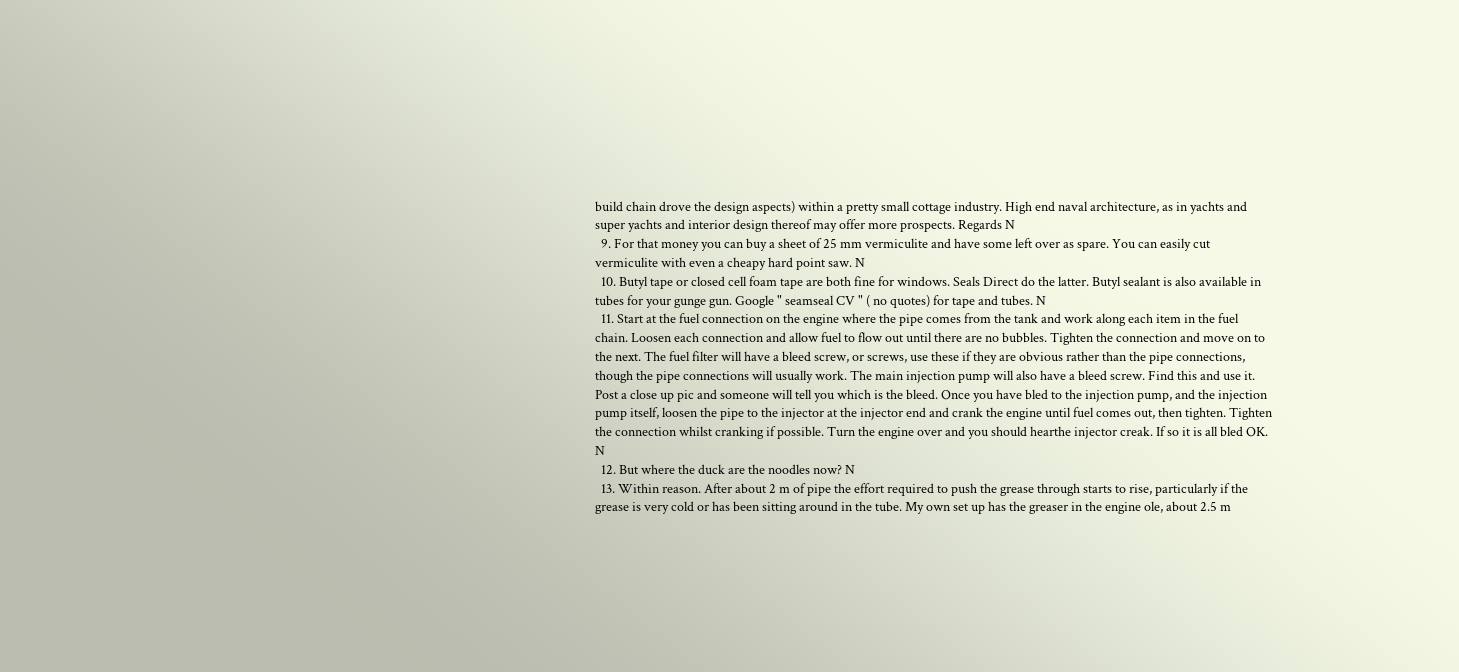build chain drove the design aspects) within a pretty small cottage industry. High end naval architecture, as in yachts and super yachts and interior design thereof may offer more prospects. Regards N
  9. For that money you can buy a sheet of 25 mm vermiculite and have some left over as spare. You can easily cut vermiculite with even a cheapy hard point saw. N
  10. Butyl tape or closed cell foam tape are both fine for windows. Seals Direct do the latter. Butyl sealant is also available in tubes for your gunge gun. Google " seamseal CV " ( no quotes) for tape and tubes. N
  11. Start at the fuel connection on the engine where the pipe comes from the tank and work along each item in the fuel chain. Loosen each connection and allow fuel to flow out until there are no bubbles. Tighten the connection and move on to the next. The fuel filter will have a bleed screw, or screws, use these if they are obvious rather than the pipe connections, though the pipe connections will usually work. The main injection pump will also have a bleed screw. Find this and use it. Post a close up pic and someone will tell you which is the bleed. Once you have bled to the injection pump, and the injection pump itself, loosen the pipe to the injector at the injector end and crank the engine until fuel comes out, then tighten. Tighten the connection whilst cranking if possible. Turn the engine over and you should hearthe injector creak. If so it is all bled OK. N
  12. But where the duck are the noodles now? N
  13. Within reason. After about 2 m of pipe the effort required to push the grease through starts to rise, particularly if the grease is very cold or has been sitting around in the tube. My own set up has the greaser in the engine ole, about 2.5 m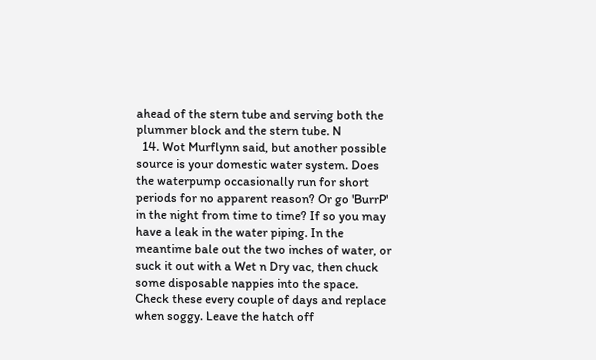ahead of the stern tube and serving both the plummer block and the stern tube. N
  14. Wot Murflynn said, but another possible source is your domestic water system. Does the waterpump occasionally run for short periods for no apparent reason? Or go 'BurrP' in the night from time to time? If so you may have a leak in the water piping. In the meantime bale out the two inches of water, or suck it out with a Wet n Dry vac, then chuck some disposable nappies into the space. Check these every couple of days and replace when soggy. Leave the hatch off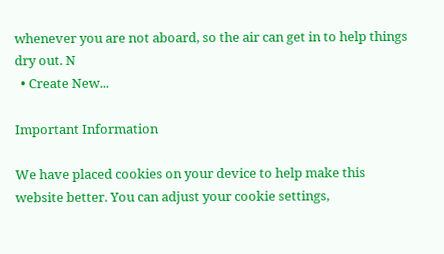whenever you are not aboard, so the air can get in to help things dry out. N
  • Create New...

Important Information

We have placed cookies on your device to help make this website better. You can adjust your cookie settings,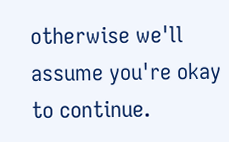otherwise we'll assume you're okay to continue.